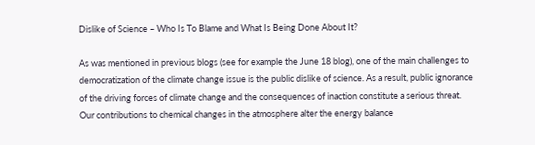Dislike of Science – Who Is To Blame and What Is Being Done About It?

As was mentioned in previous blogs (see for example the June 18 blog), one of the main challenges to democratization of the climate change issue is the public dislike of science. As a result, public ignorance of the driving forces of climate change and the consequences of inaction constitute a serious threat. Our contributions to chemical changes in the atmosphere alter the energy balance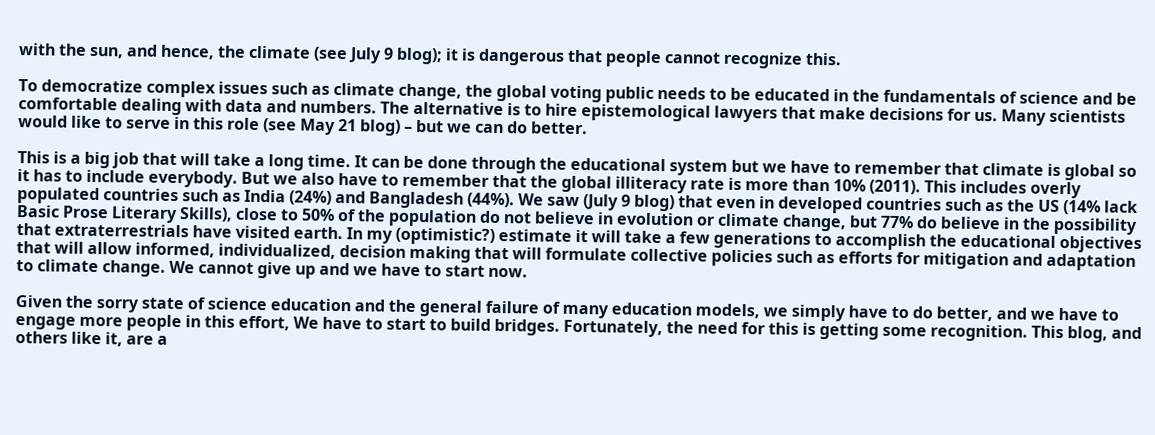with the sun, and hence, the climate (see July 9 blog); it is dangerous that people cannot recognize this.

To democratize complex issues such as climate change, the global voting public needs to be educated in the fundamentals of science and be comfortable dealing with data and numbers. The alternative is to hire epistemological lawyers that make decisions for us. Many scientists would like to serve in this role (see May 21 blog) – but we can do better.

This is a big job that will take a long time. It can be done through the educational system but we have to remember that climate is global so it has to include everybody. But we also have to remember that the global illiteracy rate is more than 10% (2011). This includes overly populated countries such as India (24%) and Bangladesh (44%). We saw (July 9 blog) that even in developed countries such as the US (14% lack Basic Prose Literary Skills), close to 50% of the population do not believe in evolution or climate change, but 77% do believe in the possibility that extraterrestrials have visited earth. In my (optimistic?) estimate it will take a few generations to accomplish the educational objectives that will allow informed, individualized, decision making that will formulate collective policies such as efforts for mitigation and adaptation to climate change. We cannot give up and we have to start now.

Given the sorry state of science education and the general failure of many education models, we simply have to do better, and we have to engage more people in this effort, We have to start to build bridges. Fortunately, the need for this is getting some recognition. This blog, and others like it, are a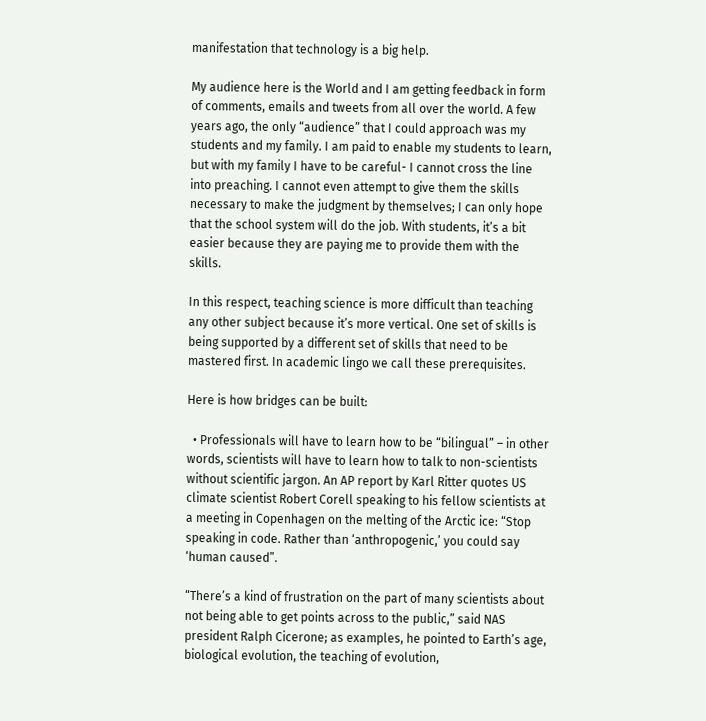manifestation that technology is a big help.

My audience here is the World and I am getting feedback in form of comments, emails and tweets from all over the world. A few years ago, the only “audience” that I could approach was my students and my family. I am paid to enable my students to learn, but with my family I have to be careful- I cannot cross the line into preaching. I cannot even attempt to give them the skills necessary to make the judgment by themselves; I can only hope that the school system will do the job. With students, it’s a bit easier because they are paying me to provide them with the skills.

In this respect, teaching science is more difficult than teaching any other subject because it’s more vertical. One set of skills is being supported by a different set of skills that need to be mastered first. In academic lingo we call these prerequisites.

Here is how bridges can be built:

  • Professionals will have to learn how to be “bilingual” – in other words, scientists will have to learn how to talk to non-scientists without scientific jargon. An AP report by Karl Ritter quotes US climate scientist Robert Corell speaking to his fellow scientists at a meeting in Copenhagen on the melting of the Arctic ice: “Stop speaking in code. Rather than ‘anthropogenic,’ you could say ‘human caused”.

“There’s a kind of frustration on the part of many scientists about not being able to get points across to the public,” said NAS president Ralph Cicerone; as examples, he pointed to Earth’s age, biological evolution, the teaching of evolution,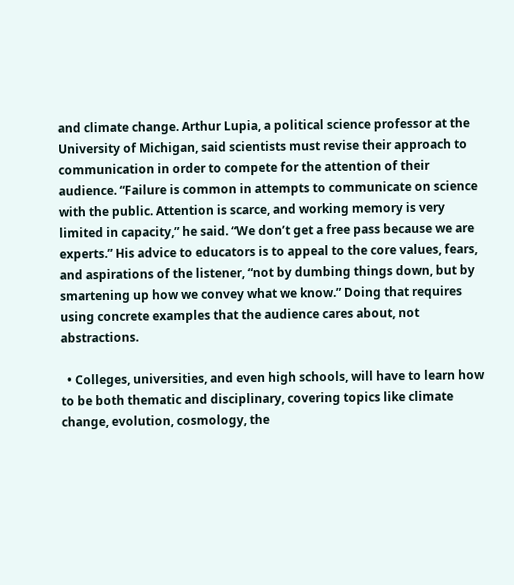and climate change. Arthur Lupia, a political science professor at the University of Michigan, said scientists must revise their approach to communication in order to compete for the attention of their audience. “Failure is common in attempts to communicate on science with the public. Attention is scarce, and working memory is very limited in capacity,” he said. “We don’t get a free pass because we are experts.” His advice to educators is to appeal to the core values, fears, and aspirations of the listener, “not by dumbing things down, but by smartening up how we convey what we know.” Doing that requires using concrete examples that the audience cares about, not abstractions.

  • Colleges, universities, and even high schools, will have to learn how to be both thematic and disciplinary, covering topics like climate change, evolution, cosmology, the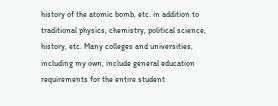history of the atomic bomb, etc. in addition to traditional physics, chemistry, political science, history, etc. Many colleges and universities, including my own, include general education requirements for the entire student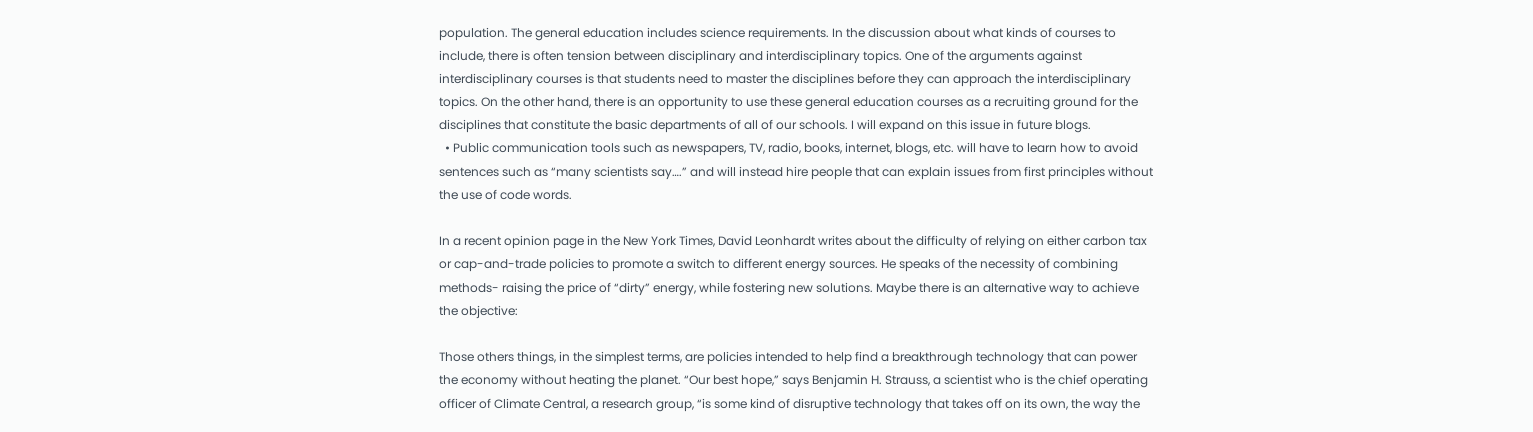population. The general education includes science requirements. In the discussion about what kinds of courses to include, there is often tension between disciplinary and interdisciplinary topics. One of the arguments against interdisciplinary courses is that students need to master the disciplines before they can approach the interdisciplinary topics. On the other hand, there is an opportunity to use these general education courses as a recruiting ground for the disciplines that constitute the basic departments of all of our schools. I will expand on this issue in future blogs.
  • Public communication tools such as newspapers, TV, radio, books, internet, blogs, etc. will have to learn how to avoid sentences such as “many scientists say….” and will instead hire people that can explain issues from first principles without the use of code words.

In a recent opinion page in the New York Times, David Leonhardt writes about the difficulty of relying on either carbon tax or cap-and-trade policies to promote a switch to different energy sources. He speaks of the necessity of combining methods- raising the price of “dirty” energy, while fostering new solutions. Maybe there is an alternative way to achieve the objective:

Those others things, in the simplest terms, are policies intended to help find a breakthrough technology that can power the economy without heating the planet. “Our best hope,” says Benjamin H. Strauss, a scientist who is the chief operating officer of Climate Central, a research group, “is some kind of disruptive technology that takes off on its own, the way the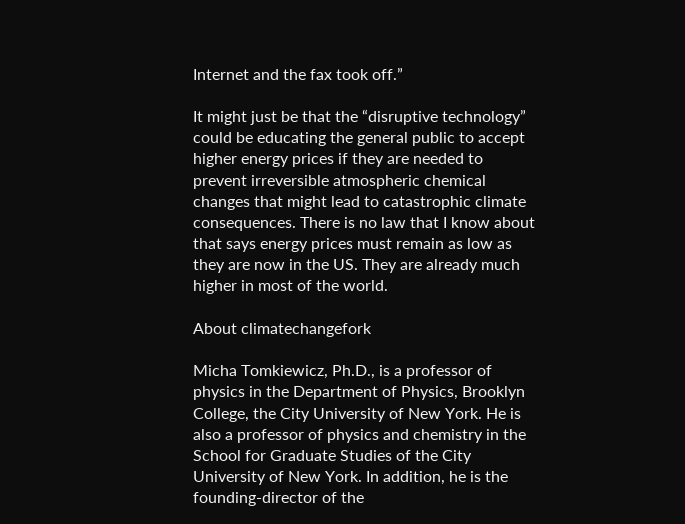Internet and the fax took off.”

It might just be that the “disruptive technology” could be educating the general public to accept higher energy prices if they are needed to prevent irreversible atmospheric chemical changes that might lead to catastrophic climate consequences. There is no law that I know about that says energy prices must remain as low as they are now in the US. They are already much higher in most of the world.

About climatechangefork

Micha Tomkiewicz, Ph.D., is a professor of physics in the Department of Physics, Brooklyn College, the City University of New York. He is also a professor of physics and chemistry in the School for Graduate Studies of the City University of New York. In addition, he is the founding-director of the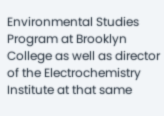Environmental Studies Program at Brooklyn College as well as director of the Electrochemistry Institute at that same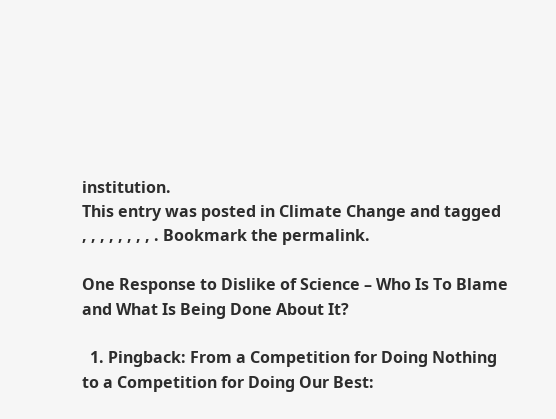institution.
This entry was posted in Climate Change and tagged , , , , , , , , . Bookmark the permalink.

One Response to Dislike of Science – Who Is To Blame and What Is Being Done About It?

  1. Pingback: From a Competition for Doing Nothing to a Competition for Doing Our Best: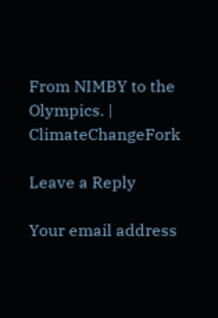From NIMBY to the Olympics. | ClimateChangeFork

Leave a Reply

Your email address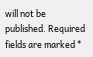will not be published. Required fields are marked *